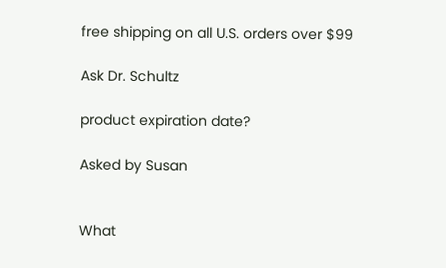free shipping on all U.S. orders over $99

Ask Dr. Schultz

product expiration date?

Asked by Susan


What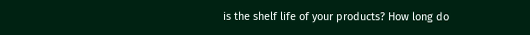is the shelf life of your products? How long do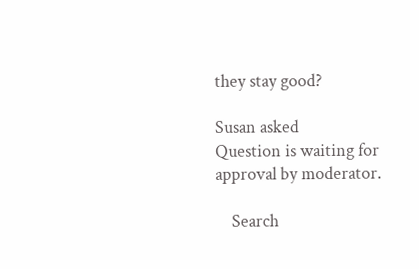they stay good?

Susan asked
Question is waiting for approval by moderator.

    Search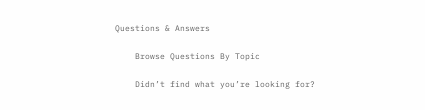Questions & Answers

    Browse Questions By Topic

    Didn’t find what you’re looking for?